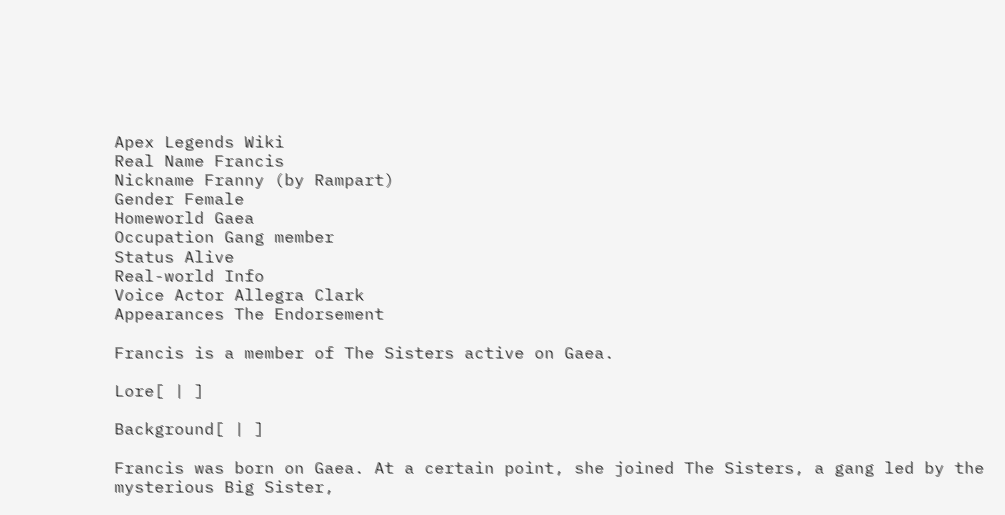Apex Legends Wiki
Real Name Francis
Nickname Franny (by Rampart)
Gender Female
Homeworld Gaea
Occupation Gang member
Status Alive
Real-world Info
Voice Actor Allegra Clark
Appearances The Endorsement

Francis is a member of The Sisters active on Gaea.

Lore[ | ]

Background[ | ]

Francis was born on Gaea. At a certain point, she joined The Sisters, a gang led by the mysterious Big Sister,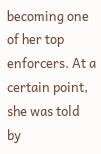becoming one of her top enforcers. At a certain point, she was told by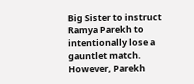Big Sister to instruct Ramya Parekh to intentionally lose a gauntlet match. However, Parekh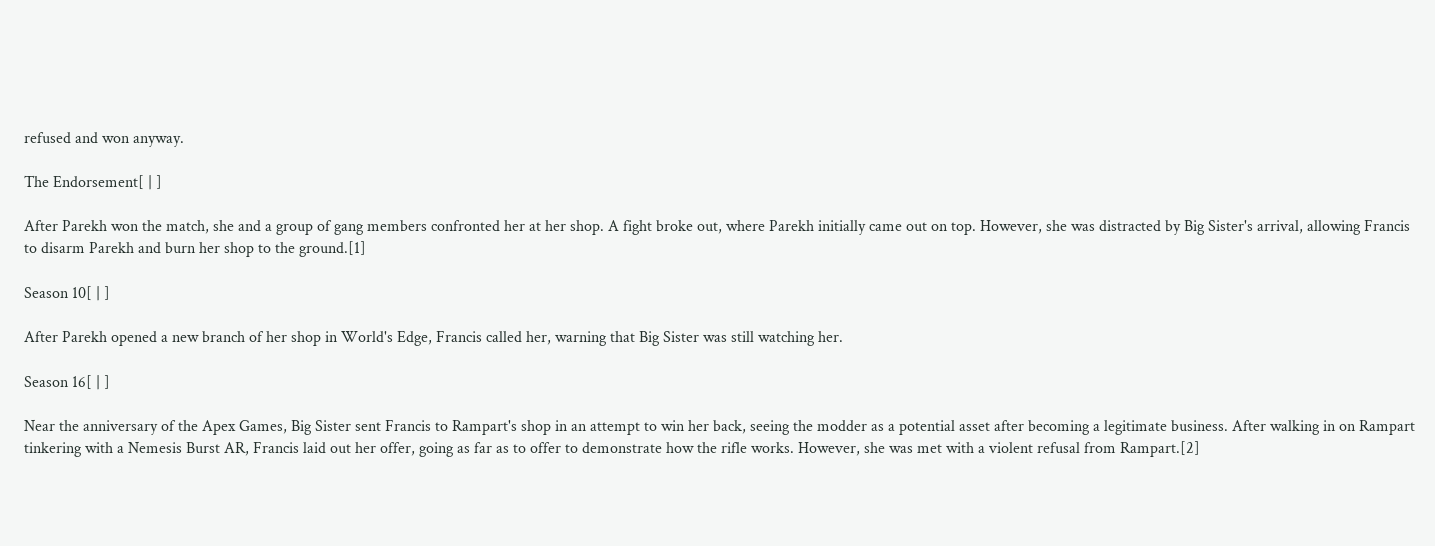refused and won anyway.

The Endorsement[ | ]

After Parekh won the match, she and a group of gang members confronted her at her shop. A fight broke out, where Parekh initially came out on top. However, she was distracted by Big Sister's arrival, allowing Francis to disarm Parekh and burn her shop to the ground.[1]

Season 10[ | ]

After Parekh opened a new branch of her shop in World's Edge, Francis called her, warning that Big Sister was still watching her.

Season 16[ | ]

Near the anniversary of the Apex Games, Big Sister sent Francis to Rampart's shop in an attempt to win her back, seeing the modder as a potential asset after becoming a legitimate business. After walking in on Rampart tinkering with a Nemesis Burst AR, Francis laid out her offer, going as far as to offer to demonstrate how the rifle works. However, she was met with a violent refusal from Rampart.[2]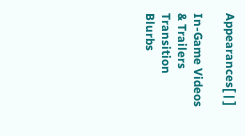Appearances[ | ]

In-Game Videos & Trailers
Transition Blurbs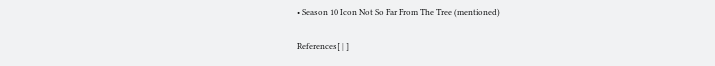• Season 10 Icon Not So Far From The Tree (mentioned)

References[ | ]